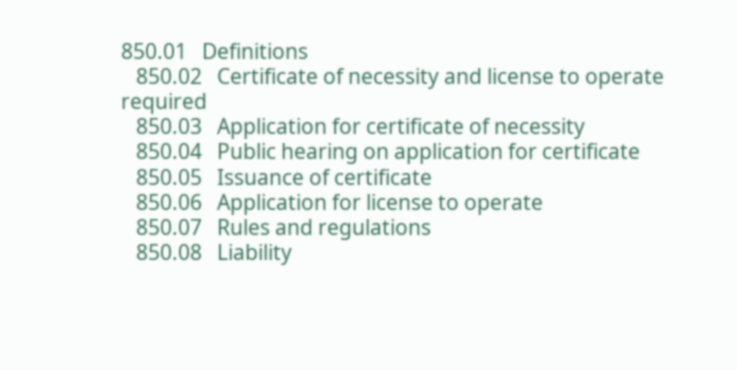850.01   Definitions
   850.02   Certificate of necessity and license to operate required
   850.03   Application for certificate of necessity
   850.04   Public hearing on application for certificate
   850.05   Issuance of certificate
   850.06   Application for license to operate
   850.07   Rules and regulations
   850.08   Liability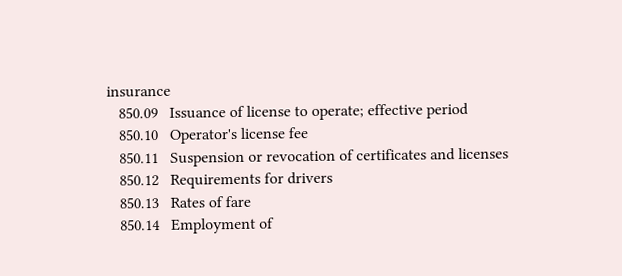insurance
   850.09   Issuance of license to operate; effective period
   850.10   Operator's license fee
   850.11   Suspension or revocation of certificates and licenses
   850.12   Requirements for drivers
   850.13   Rates of fare
   850.14   Employment of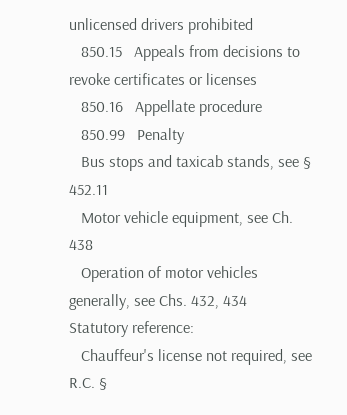unlicensed drivers prohibited
   850.15   Appeals from decisions to revoke certificates or licenses
   850.16   Appellate procedure
   850.99   Penalty
   Bus stops and taxicab stands, see § 452.11
   Motor vehicle equipment, see Ch. 438
   Operation of motor vehicles generally, see Chs. 432, 434
Statutory reference:
   Chauffeur's license not required, see R.C. §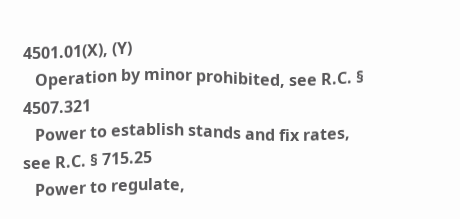4501.01(X), (Y)
   Operation by minor prohibited, see R.C. § 4507.321
   Power to establish stands and fix rates, see R.C. § 715.25
   Power to regulate,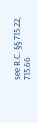see R.C. §§ 715.22, 715.66